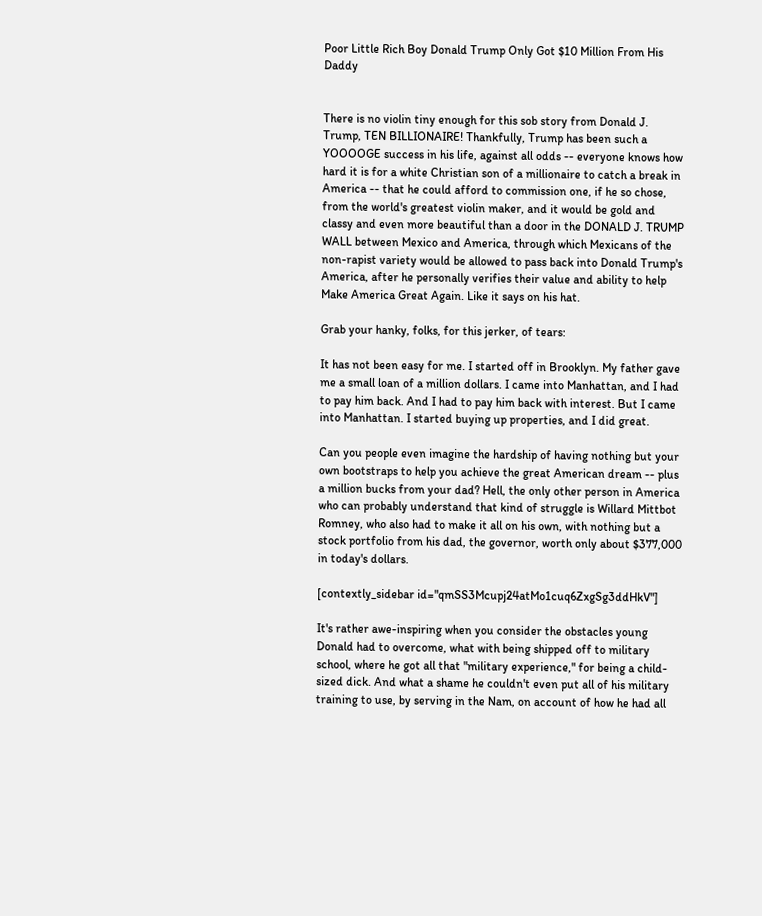Poor Little Rich Boy Donald Trump Only Got $10 Million From His Daddy


There is no violin tiny enough for this sob story from Donald J. Trump, TEN BILLIONAIRE! Thankfully, Trump has been such a YOOOOGE success in his life, against all odds -- everyone knows how hard it is for a white Christian son of a millionaire to catch a break in America -- that he could afford to commission one, if he so chose, from the world's greatest violin maker, and it would be gold and classy and even more beautiful than a door in the DONALD J. TRUMP WALL between Mexico and America, through which Mexicans of the non-rapist variety would be allowed to pass back into Donald Trump's America, after he personally verifies their value and ability to help Make America Great Again. Like it says on his hat.

Grab your hanky, folks, for this jerker, of tears:

It has not been easy for me. I started off in Brooklyn. My father gave me a small loan of a million dollars. I came into Manhattan, and I had to pay him back. And I had to pay him back with interest. But I came into Manhattan. I started buying up properties, and I did great.

Can you people even imagine the hardship of having nothing but your own bootstraps to help you achieve the great American dream -- plus a million bucks from your dad? Hell, the only other person in America who can probably understand that kind of struggle is Willard Mittbot Romney, who also had to make it all on his own, with nothing but a stock portfolio from his dad, the governor, worth only about $377,000 in today's dollars.

[contextly_sidebar id="qmSS3Mcupj24atMo1cuq6ZxgSg3ddHkV"]

It's rather awe-inspiring when you consider the obstacles young Donald had to overcome, what with being shipped off to military school, where he got all that "military experience," for being a child-sized dick. And what a shame he couldn't even put all of his military training to use, by serving in the Nam, on account of how he had all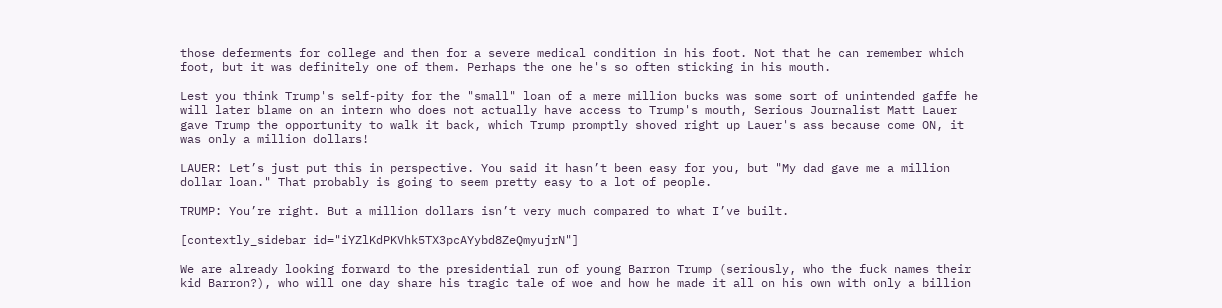those deferments for college and then for a severe medical condition in his foot. Not that he can remember which foot, but it was definitely one of them. Perhaps the one he's so often sticking in his mouth.

Lest you think Trump's self-pity for the "small" loan of a mere million bucks was some sort of unintended gaffe he will later blame on an intern who does not actually have access to Trump's mouth, Serious Journalist Matt Lauer gave Trump the opportunity to walk it back, which Trump promptly shoved right up Lauer's ass because come ON, it was only a million dollars!

LAUER: Let’s just put this in perspective. You said it hasn’t been easy for you, but "My dad gave me a million dollar loan." That probably is going to seem pretty easy to a lot of people.

TRUMP: You’re right. But a million dollars isn’t very much compared to what I’ve built.

[contextly_sidebar id="iYZlKdPKVhk5TX3pcAYybd8ZeQmyujrN"]

We are already looking forward to the presidential run of young Barron Trump (seriously, who the fuck names their kid Barron?), who will one day share his tragic tale of woe and how he made it all on his own with only a billion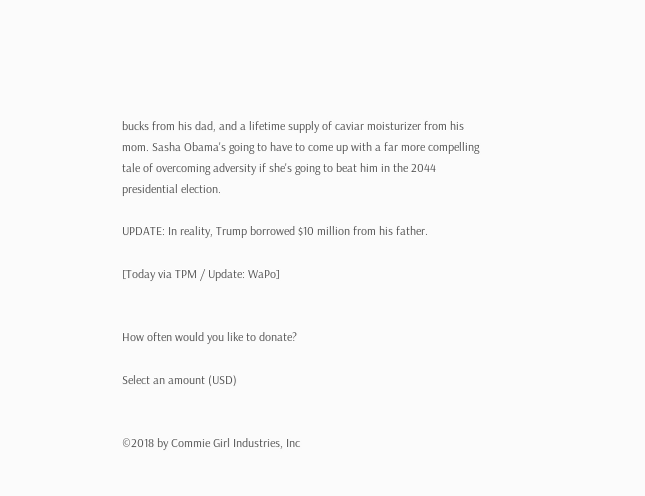bucks from his dad, and a lifetime supply of caviar moisturizer from his mom. Sasha Obama's going to have to come up with a far more compelling tale of overcoming adversity if she's going to beat him in the 2044 presidential election.

UPDATE: In reality, Trump borrowed $10 million from his father.

[Today via TPM / Update: WaPo]


How often would you like to donate?

Select an amount (USD)


©2018 by Commie Girl Industries, Inc